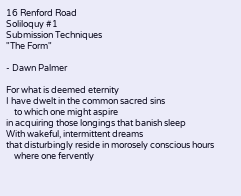16 Renford Road
Soliloquy #1
Submission Techniques
"The Form"

- Dawn Palmer

For what is deemed eternity
I have dwelt in the common sacred sins
    to which one might aspire
in acquiring those longings that banish sleep
With wakeful, intermittent dreams
that disturbingly reside in morosely conscious hours
    where one fervently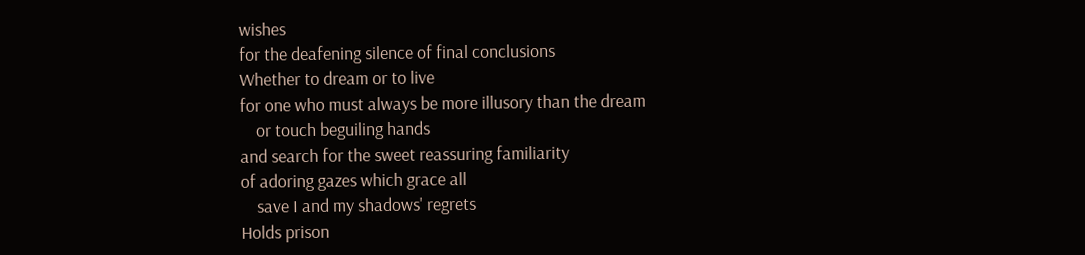wishes
for the deafening silence of final conclusions
Whether to dream or to live
for one who must always be more illusory than the dream
    or touch beguiling hands
and search for the sweet reassuring familiarity
of adoring gazes which grace all
    save I and my shadows' regrets
Holds prison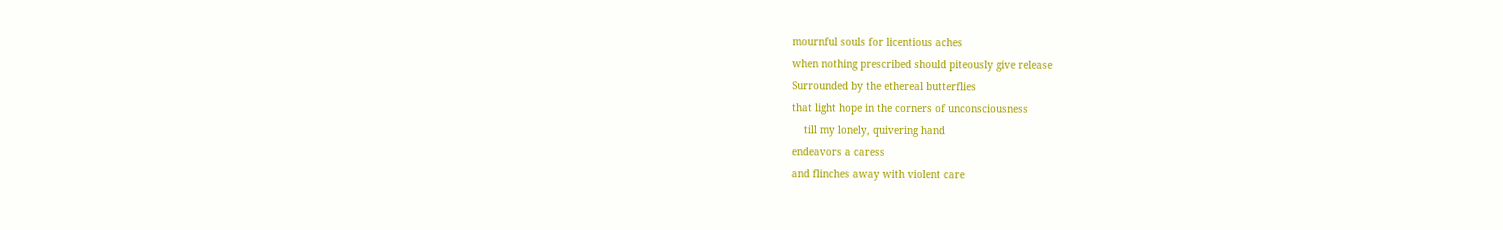mournful souls for licentious aches
when nothing prescribed should piteously give release
Surrounded by the ethereal butterflies
that light hope in the corners of unconsciousness
    till my lonely, quivering hand
endeavors a caress
and flinches away with violent care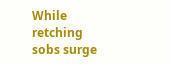While retching sobs surge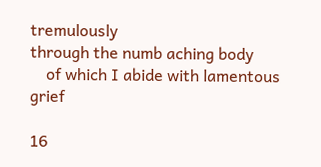tremulously
through the numb aching body
    of which I abide with lamentous grief

16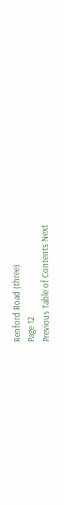Renford Road (three)
Page 12
Previous Table of Contents Next